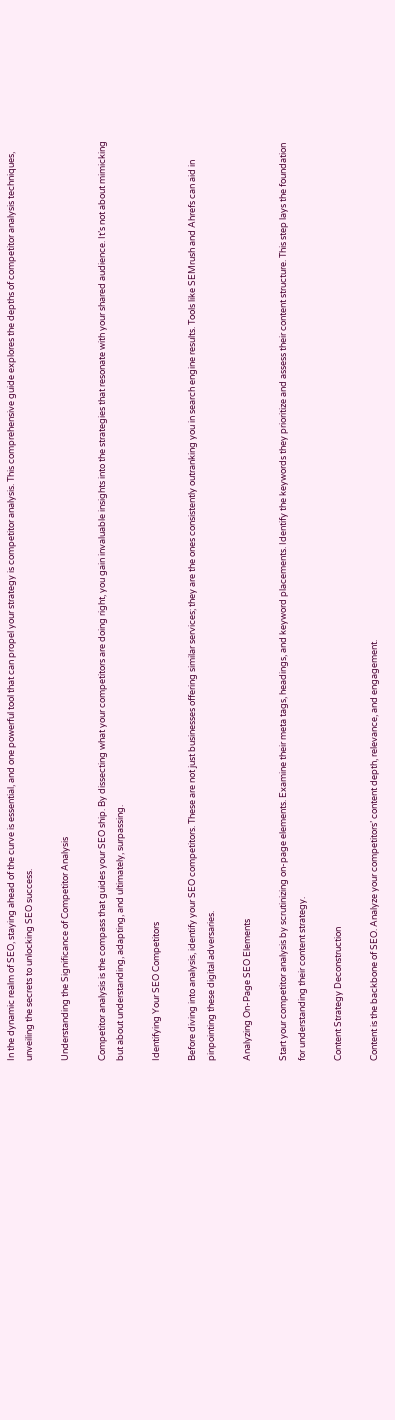In the dynamic realm of SEO, staying ahead of the curve is essential, and one powerful tool that can propel your strategy is competitor analysis. This comprehensive guide explores the depths of competitor analysis techniques, unveiling the secrets to unlocking SEO success.

Understanding the Significance of Competitor Analysis

Competitor analysis is the compass that guides your SEO ship. By dissecting what your competitors are doing right, you gain invaluable insights into the strategies that resonate with your shared audience. It’s not about mimicking but about understanding, adapting, and ultimately, surpassing.

Identifying Your SEO Competitors

Before diving into analysis, identify your SEO competitors. These are not just businesses offering similar services; they are the ones consistently outranking you in search engine results. Tools like SEMrush and Ahrefs can aid in pinpointing these digital adversaries.

Analyzing On-Page SEO Elements

Start your competitor analysis by scrutinizing on-page elements. Examine their meta tags, headings, and keyword placements. Identify the keywords they prioritize and assess their content structure. This step lays the foundation for understanding their content strategy.

Content Strategy Deconstruction

Content is the backbone of SEO. Analyze your competitors’ content depth, relevance, and engagement.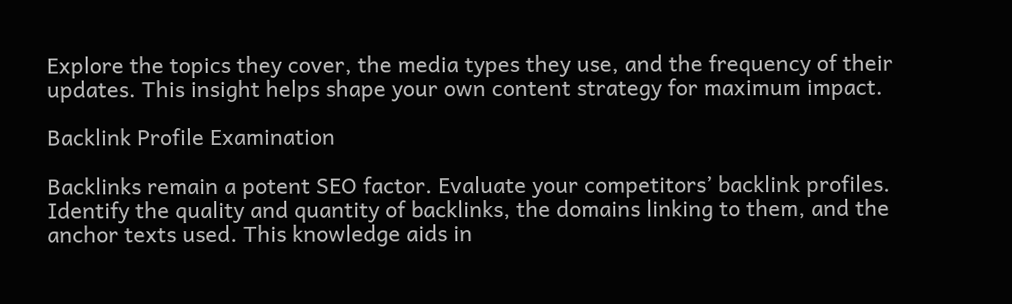Explore the topics they cover, the media types they use, and the frequency of their updates. This insight helps shape your own content strategy for maximum impact.

Backlink Profile Examination

Backlinks remain a potent SEO factor. Evaluate your competitors’ backlink profiles. Identify the quality and quantity of backlinks, the domains linking to them, and the anchor texts used. This knowledge aids in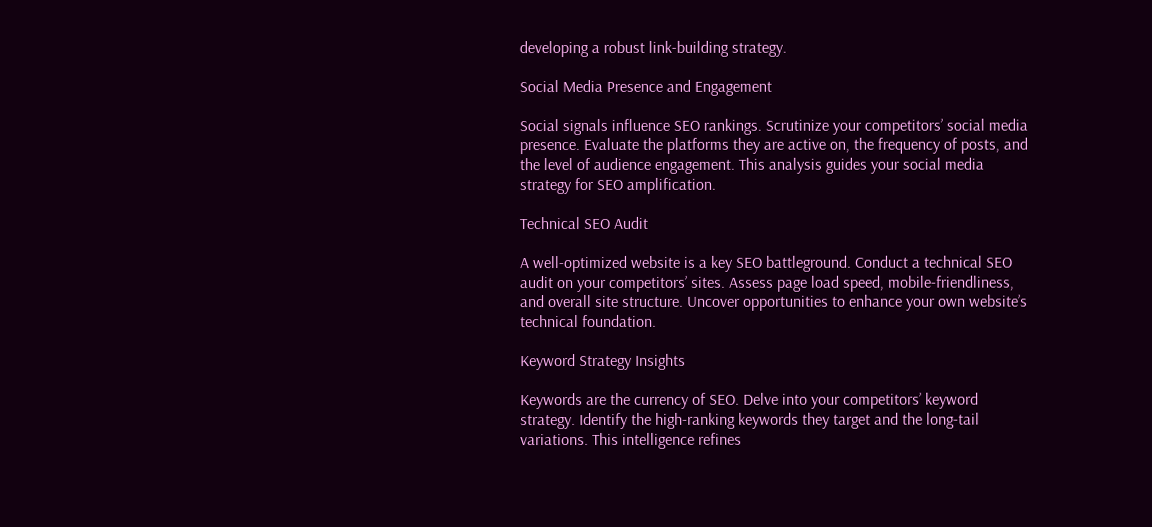developing a robust link-building strategy.

Social Media Presence and Engagement

Social signals influence SEO rankings. Scrutinize your competitors’ social media presence. Evaluate the platforms they are active on, the frequency of posts, and the level of audience engagement. This analysis guides your social media strategy for SEO amplification.

Technical SEO Audit

A well-optimized website is a key SEO battleground. Conduct a technical SEO audit on your competitors’ sites. Assess page load speed, mobile-friendliness, and overall site structure. Uncover opportunities to enhance your own website’s technical foundation.

Keyword Strategy Insights

Keywords are the currency of SEO. Delve into your competitors’ keyword strategy. Identify the high-ranking keywords they target and the long-tail variations. This intelligence refines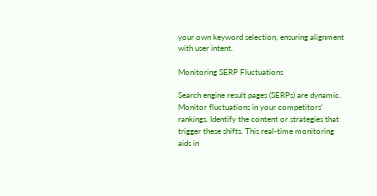your own keyword selection, ensuring alignment with user intent.

Monitoring SERP Fluctuations

Search engine result pages (SERPs) are dynamic. Monitor fluctuations in your competitors’ rankings. Identify the content or strategies that trigger these shifts. This real-time monitoring aids in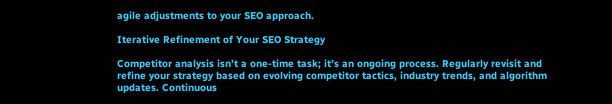agile adjustments to your SEO approach.

Iterative Refinement of Your SEO Strategy

Competitor analysis isn’t a one-time task; it’s an ongoing process. Regularly revisit and refine your strategy based on evolving competitor tactics, industry trends, and algorithm updates. Continuous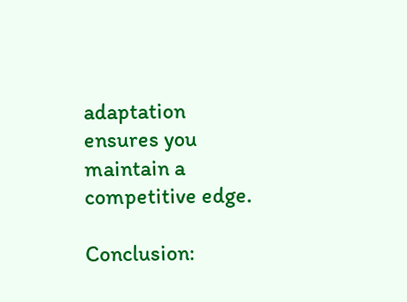adaptation ensures you maintain a competitive edge.

Conclusion: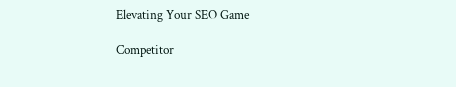Elevating Your SEO Game

Competitor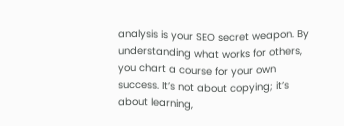analysis is your SEO secret weapon. By understanding what works for others, you chart a course for your own success. It’s not about copying; it’s about learning,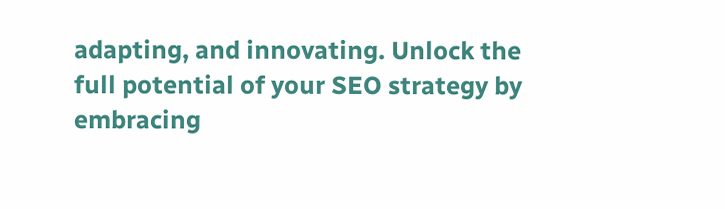adapting, and innovating. Unlock the full potential of your SEO strategy by embracing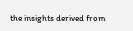the insights derived from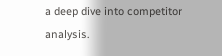a deep dive into competitor analysis.